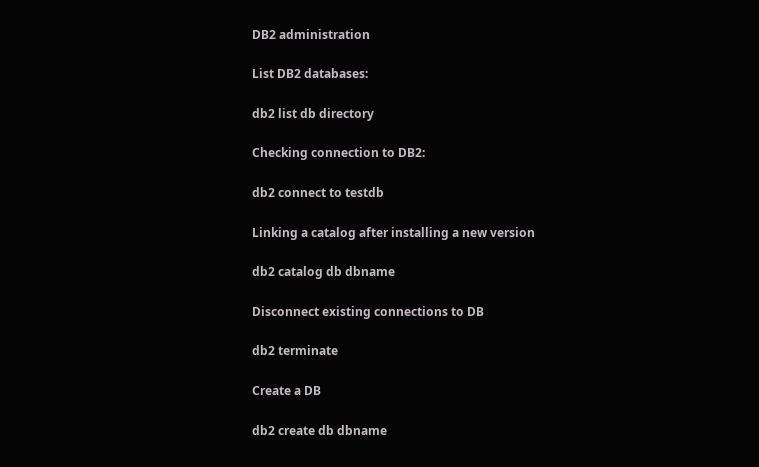DB2 administration

List DB2 databases:

db2 list db directory

Checking connection to DB2:

db2 connect to testdb

Linking a catalog after installing a new version

db2 catalog db dbname

Disconnect existing connections to DB

db2 terminate

Create a DB

db2 create db dbname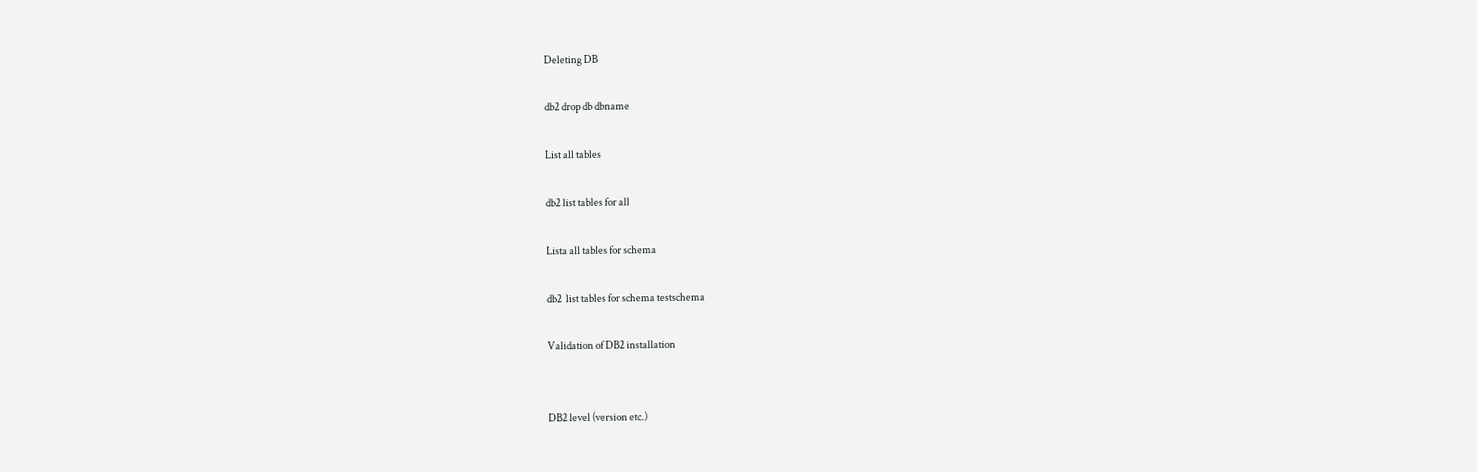Deleting DB

db2 drop db dbname

List all tables

db2 list tables for all

Lista all tables for schema

db2  list tables for schema testschema

Validation of DB2 installation


DB2 level (version etc.)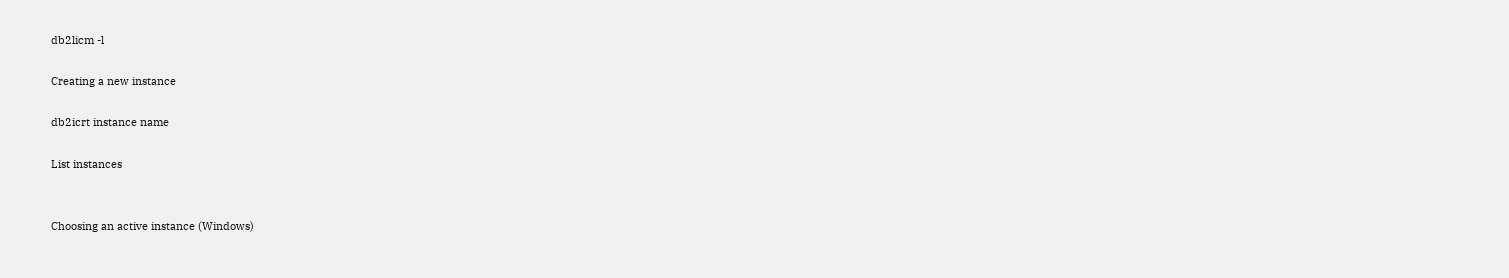db2licm -l

Creating a new instance

db2icrt instance name

List instances


Choosing an active instance (Windows)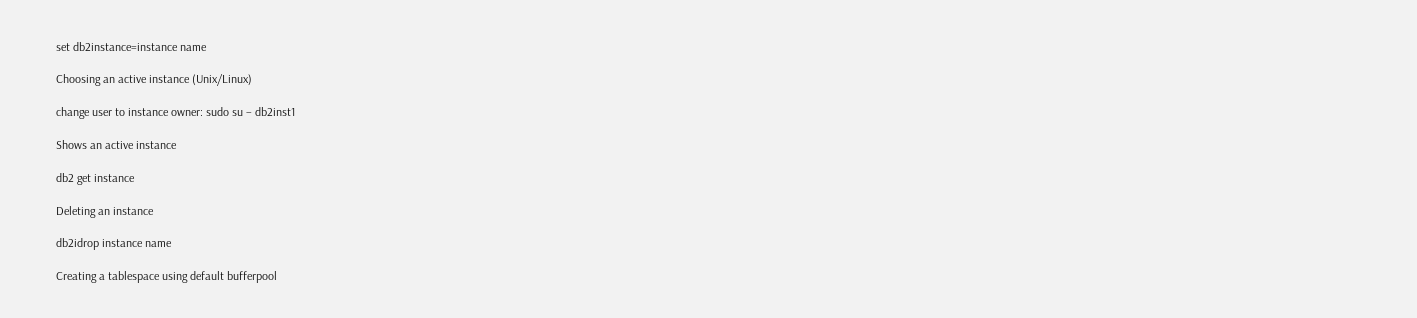set db2instance=instance name

Choosing an active instance (Unix/Linux)

change user to instance owner: sudo su – db2inst1

Shows an active instance

db2 get instance

Deleting an instance

db2idrop instance name

Creating a tablespace using default bufferpool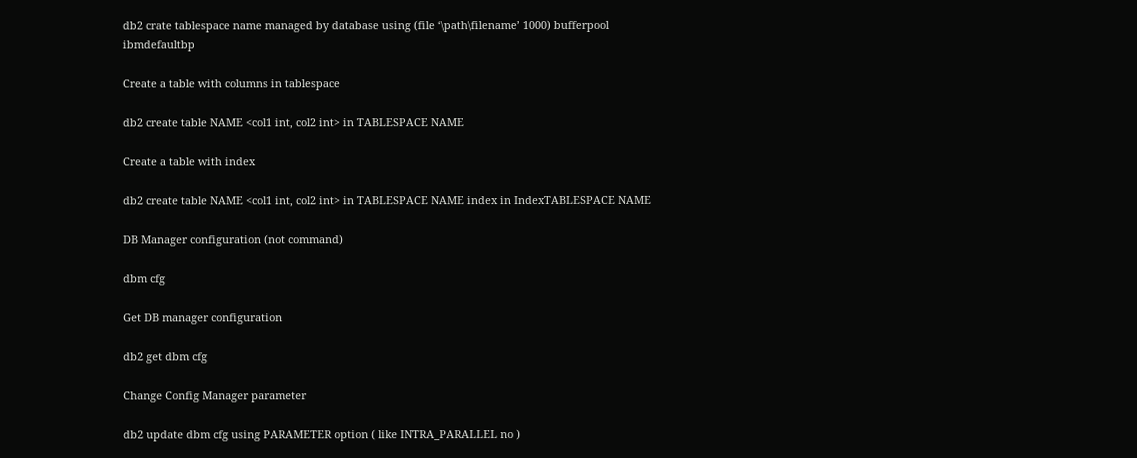db2 crate tablespace name managed by database using (file ‘\path\filename’ 1000) bufferpool ibmdefaultbp

Create a table with columns in tablespace

db2 create table NAME <col1 int, col2 int> in TABLESPACE NAME

Create a table with index

db2 create table NAME <col1 int, col2 int> in TABLESPACE NAME index in IndexTABLESPACE NAME

DB Manager configuration (not command)

dbm cfg

Get DB manager configuration

db2 get dbm cfg

Change Config Manager parameter

db2 update dbm cfg using PARAMETER option ( like INTRA_PARALLEL no )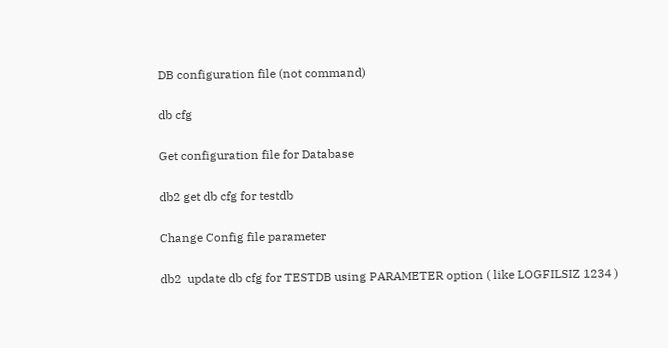DB configuration file (not command)

db cfg

Get configuration file for Database

db2 get db cfg for testdb

Change Config file parameter

db2  update db cfg for TESTDB using PARAMETER option ( like LOGFILSIZ 1234 )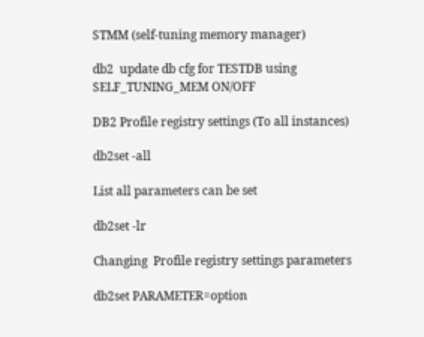STMM (self-tuning memory manager)

db2  update db cfg for TESTDB using SELF_TUNING_MEM ON/OFF

DB2 Profile registry settings (To all instances)

db2set -all

List all parameters can be set

db2set -lr

Changing  Profile registry settings parameters

db2set PARAMETER=option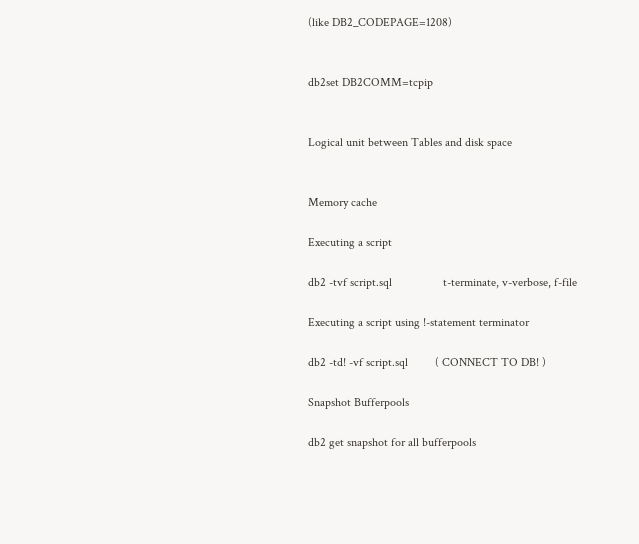(like DB2_CODEPAGE=1208)


db2set DB2COMM=tcpip


Logical unit between Tables and disk space


Memory cache

Executing a script

db2 -tvf script.sql                 t-terminate, v-verbose, f-file

Executing a script using !-statement terminator

db2 -td! -vf script.sql         ( CONNECT TO DB! )

Snapshot Bufferpools

db2 get snapshot for all bufferpools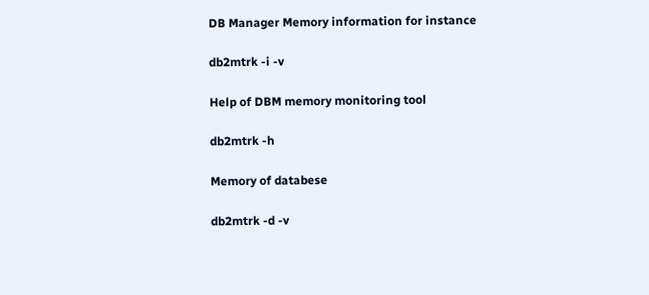DB Manager Memory information for instance

db2mtrk -i -v

Help of DBM memory monitoring tool

db2mtrk -h

Memory of databese

db2mtrk -d -v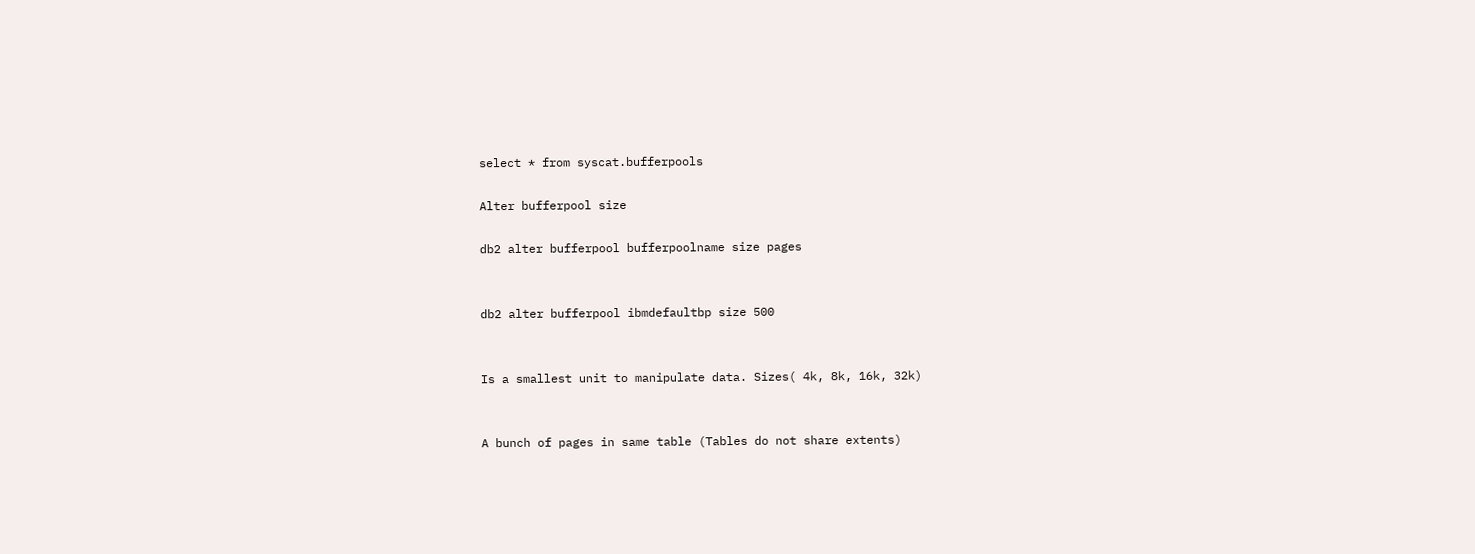select * from syscat.bufferpools

Alter bufferpool size

db2 alter bufferpool bufferpoolname size pages


db2 alter bufferpool ibmdefaultbp size 500


Is a smallest unit to manipulate data. Sizes( 4k, 8k, 16k, 32k)


A bunch of pages in same table (Tables do not share extents)